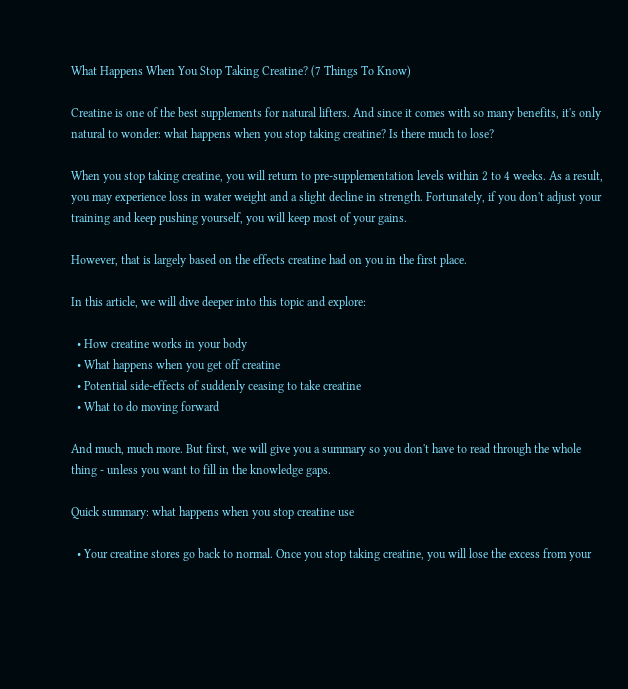What Happens When You Stop Taking Creatine? (7 Things To Know)

Creatine is one of the best supplements for natural lifters. And since it comes with so many benefits, it's only natural to wonder: what happens when you stop taking creatine? Is there much to lose?

When you stop taking creatine, you will return to pre-supplementation levels within 2 to 4 weeks. As a result, you may experience loss in water weight and a slight decline in strength. Fortunately, if you don't adjust your training and keep pushing yourself, you will keep most of your gains.

However, that is largely based on the effects creatine had on you in the first place.

In this article, we will dive deeper into this topic and explore:

  • How creatine works in your body
  • What happens when you get off creatine
  • Potential side-effects of suddenly ceasing to take creatine
  • What to do moving forward

And much, much more. But first, we will give you a summary so you don't have to read through the whole thing - unless you want to fill in the knowledge gaps.

Quick summary: what happens when you stop creatine use

  • Your creatine stores go back to normal. Once you stop taking creatine, you will lose the excess from your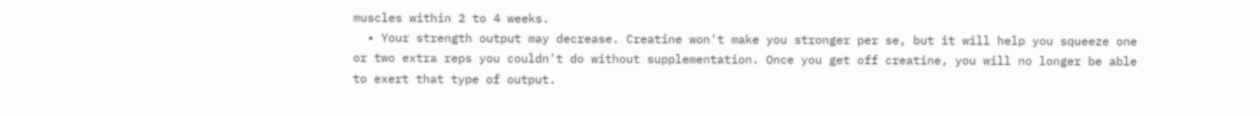muscles within 2 to 4 weeks.
  • Your strength output may decrease. Creatine won't make you stronger per se, but it will help you squeeze one or two extra reps you couldn't do without supplementation. Once you get off creatine, you will no longer be able to exert that type of output.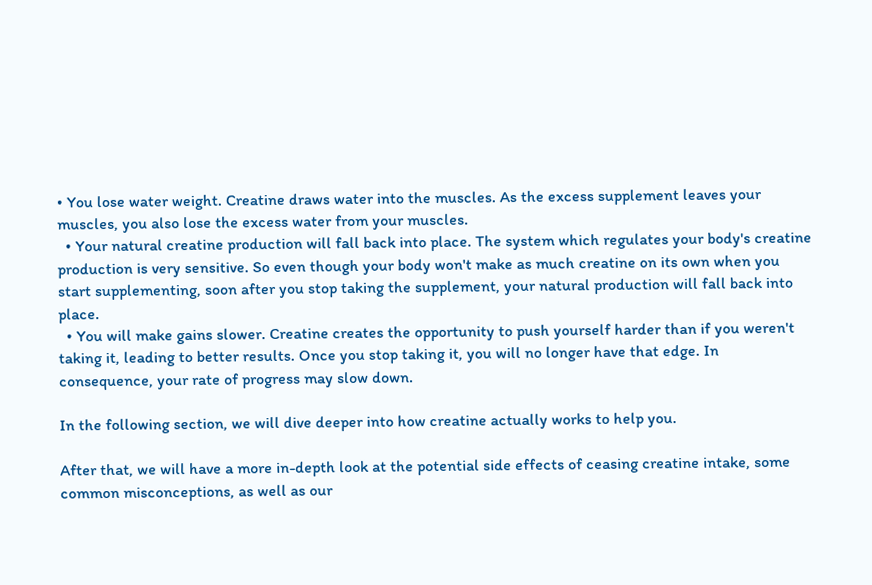• You lose water weight. Creatine draws water into the muscles. As the excess supplement leaves your muscles, you also lose the excess water from your muscles.
  • Your natural creatine production will fall back into place. The system which regulates your body's creatine production is very sensitive. So even though your body won't make as much creatine on its own when you start supplementing, soon after you stop taking the supplement, your natural production will fall back into place.
  • You will make gains slower. Creatine creates the opportunity to push yourself harder than if you weren't taking it, leading to better results. Once you stop taking it, you will no longer have that edge. In consequence, your rate of progress may slow down.

In the following section, we will dive deeper into how creatine actually works to help you.

After that, we will have a more in-depth look at the potential side effects of ceasing creatine intake, some common misconceptions, as well as our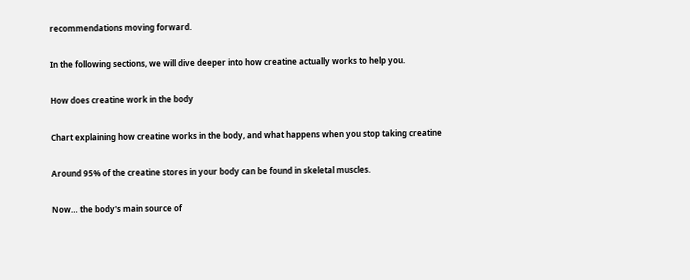recommendations moving forward.

In the following sections, we will dive deeper into how creatine actually works to help you.

How does creatine work in the body

Chart explaining how creatine works in the body, and what happens when you stop taking creatine

Around 95% of the creatine stores in your body can be found in skeletal muscles.

Now… the body's main source of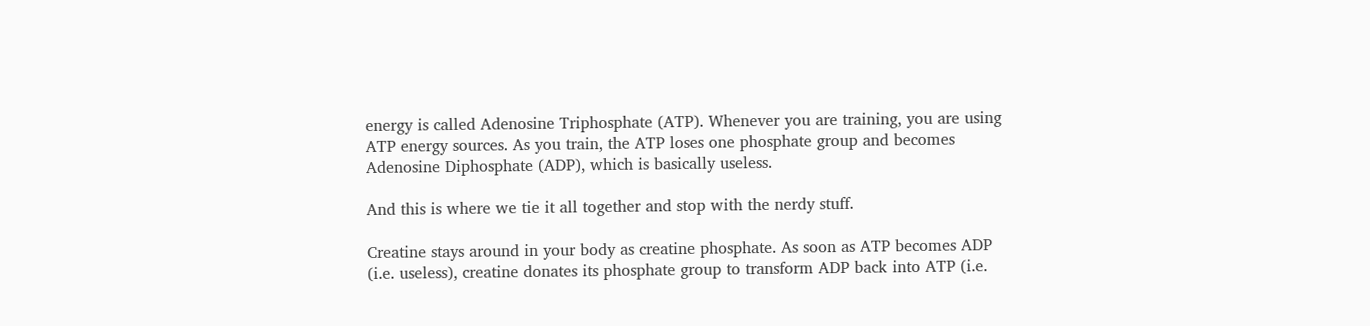energy is called Adenosine Triphosphate (ATP). Whenever you are training, you are using ATP energy sources. As you train, the ATP loses one phosphate group and becomes Adenosine Diphosphate (ADP), which is basically useless.

And this is where we tie it all together and stop with the nerdy stuff.

Creatine stays around in your body as creatine phosphate. As soon as ATP becomes ADP (i.e. useless), creatine donates its phosphate group to transform ADP back into ATP (i.e.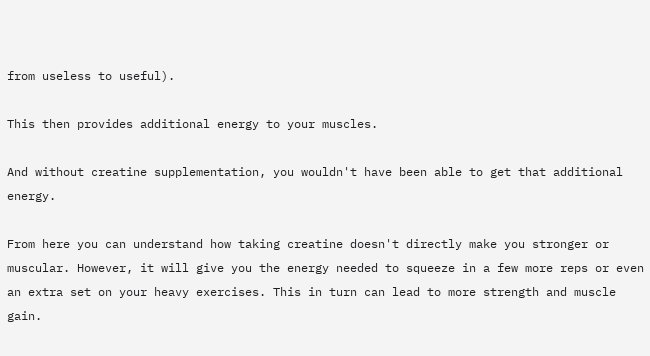from useless to useful).

This then provides additional energy to your muscles.

And without creatine supplementation, you wouldn't have been able to get that additional energy.

From here you can understand how taking creatine doesn't directly make you stronger or muscular. However, it will give you the energy needed to squeeze in a few more reps or even an extra set on your heavy exercises. This in turn can lead to more strength and muscle gain.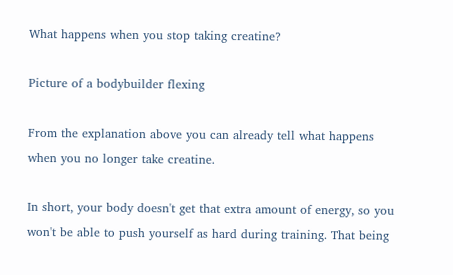What happens when you stop taking creatine?

Picture of a bodybuilder flexing

From the explanation above you can already tell what happens when you no longer take creatine.

In short, your body doesn't get that extra amount of energy, so you won't be able to push yourself as hard during training. That being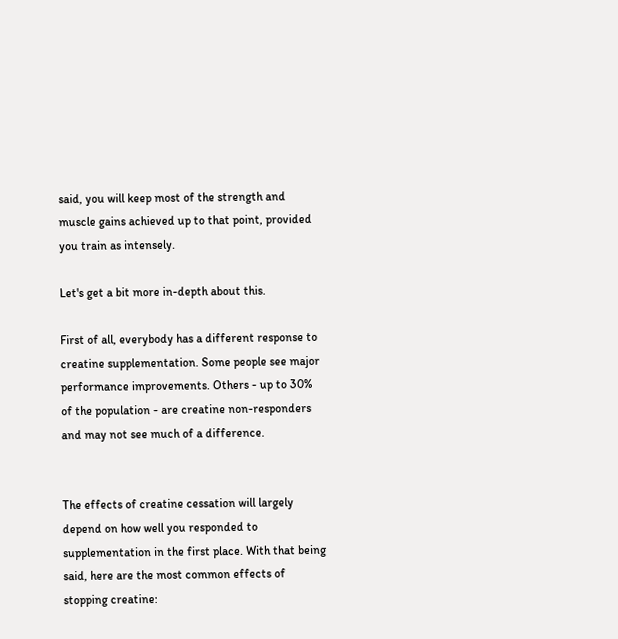said, you will keep most of the strength and muscle gains achieved up to that point, provided you train as intensely.

Let's get a bit more in-depth about this.

First of all, everybody has a different response to creatine supplementation. Some people see major performance improvements. Others - up to 30% of the population - are creatine non-responders and may not see much of a difference.


The effects of creatine cessation will largely depend on how well you responded to supplementation in the first place. With that being said, here are the most common effects of stopping creatine: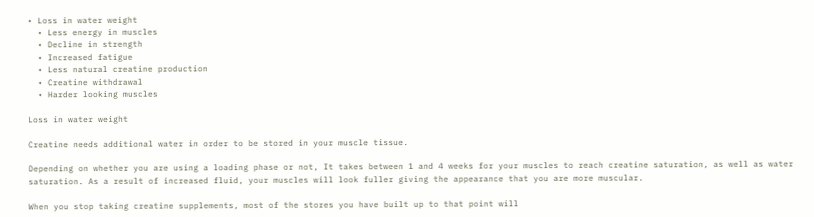• Loss in water weight
  • Less energy in muscles
  • Decline in strength
  • Increased fatigue
  • Less natural creatine production
  • Creatine withdrawal
  • Harder looking muscles

Loss in water weight

Creatine needs additional water in order to be stored in your muscle tissue.

Depending on whether you are using a loading phase or not, It takes between 1 and 4 weeks for your muscles to reach creatine saturation, as well as water saturation. As a result of increased fluid, your muscles will look fuller giving the appearance that you are more muscular.

When you stop taking creatine supplements, most of the stores you have built up to that point will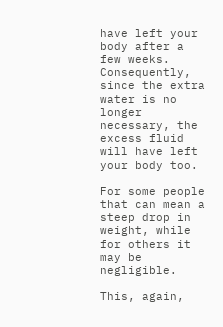have left your body after a few weeks. Consequently, since the extra water is no longer necessary, the excess fluid will have left your body too.

For some people that can mean a steep drop in weight, while for others it may be negligible.

This, again,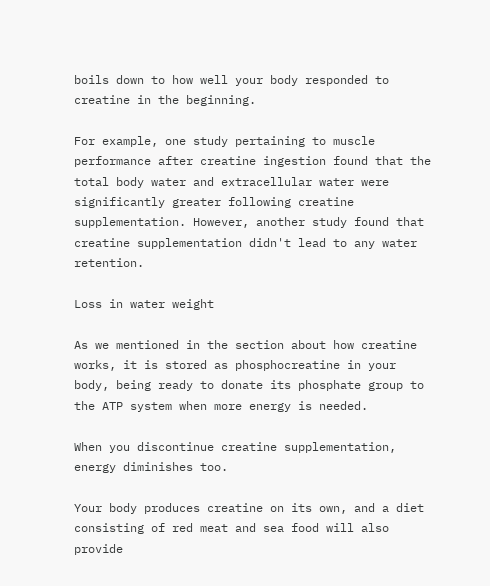boils down to how well your body responded to creatine in the beginning.

For example, one study pertaining to muscle performance after creatine ingestion found that the total body water and extracellular water were significantly greater following creatine supplementation. However, another study found that creatine supplementation didn't lead to any water retention.

Loss in water weight

As we mentioned in the section about how creatine works, it is stored as phosphocreatine in your body, being ready to donate its phosphate group to the ATP system when more energy is needed.

When you discontinue creatine supplementation, energy diminishes too.

Your body produces creatine on its own, and a diet consisting of red meat and sea food will also provide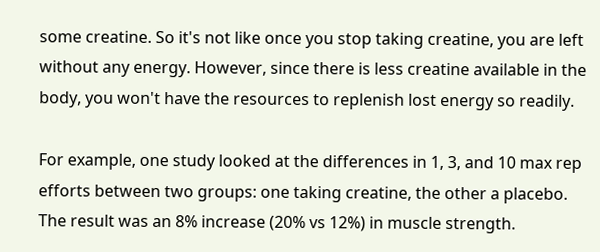some creatine. So it's not like once you stop taking creatine, you are left without any energy. However, since there is less creatine available in the body, you won't have the resources to replenish lost energy so readily.

For example, one study looked at the differences in 1, 3, and 10 max rep efforts between two groups: one taking creatine, the other a placebo. The result was an 8% increase (20% vs 12%) in muscle strength.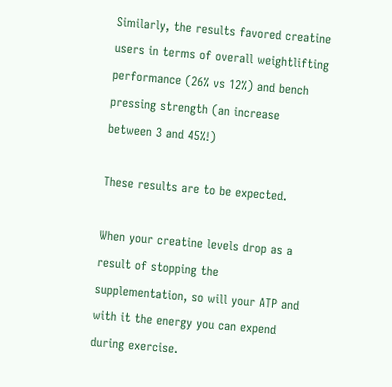Similarly, the results favored creatine users in terms of overall weightlifting performance (26% vs 12%) and bench pressing strength (an increase between 3 and 45%!)

These results are to be expected.

When your creatine levels drop as a result of stopping the supplementation, so will your ATP and with it the energy you can expend during exercise.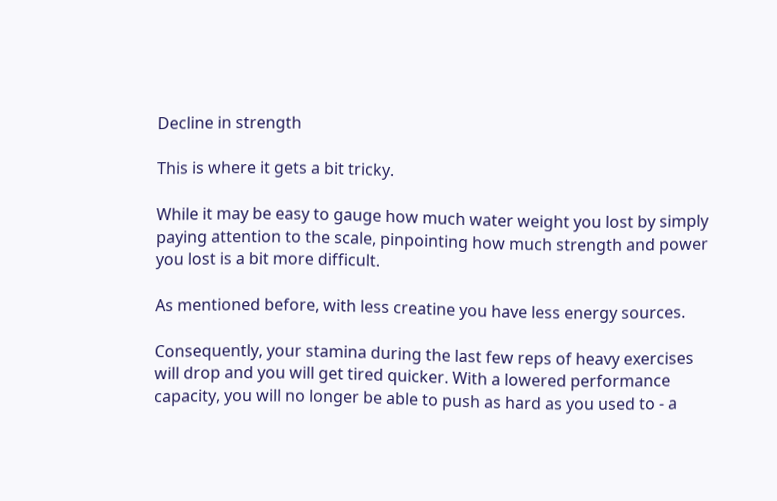Decline in strength

This is where it gets a bit tricky.

While it may be easy to gauge how much water weight you lost by simply paying attention to the scale, pinpointing how much strength and power you lost is a bit more difficult.

As mentioned before, with less creatine you have less energy sources.

Consequently, your stamina during the last few reps of heavy exercises will drop and you will get tired quicker. With a lowered performance capacity, you will no longer be able to push as hard as you used to - a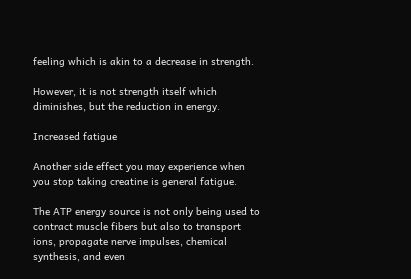feeling which is akin to a decrease in strength.

However, it is not strength itself which diminishes, but the reduction in energy.

Increased fatigue

Another side effect you may experience when you stop taking creatine is general fatigue.

The ATP energy source is not only being used to contract muscle fibers but also to transport ions, propagate nerve impulses, chemical synthesis, and even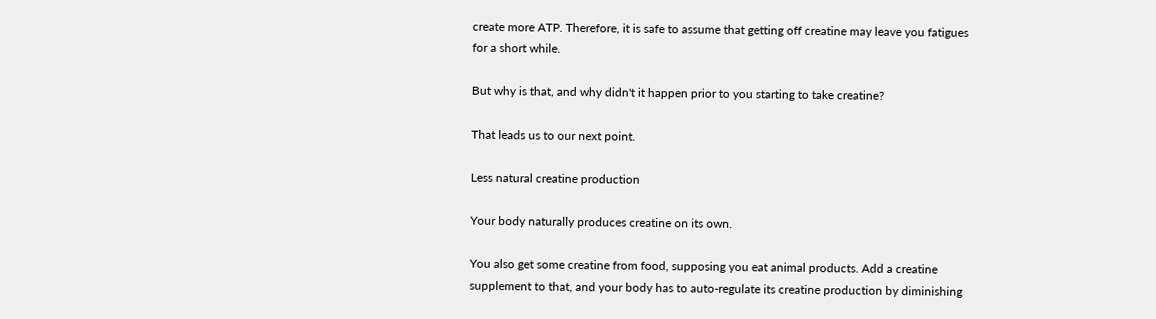create more ATP. Therefore, it is safe to assume that getting off creatine may leave you fatigues for a short while.

But why is that, and why didn't it happen prior to you starting to take creatine?

That leads us to our next point.

Less natural creatine production

Your body naturally produces creatine on its own.

You also get some creatine from food, supposing you eat animal products. Add a creatine supplement to that, and your body has to auto-regulate its creatine production by diminishing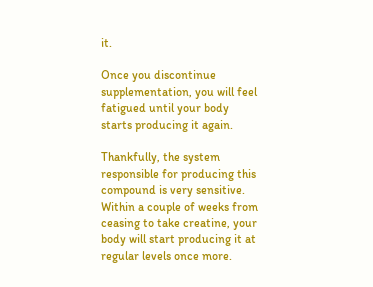it.

Once you discontinue supplementation, you will feel fatigued until your body starts producing it again.

Thankfully, the system responsible for producing this compound is very sensitive. Within a couple of weeks from ceasing to take creatine, your body will start producing it at regular levels once more.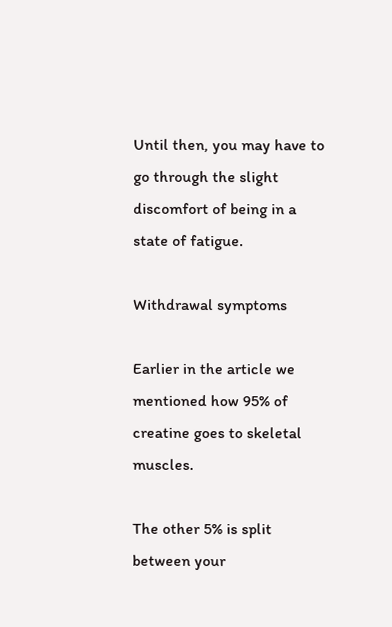Until then, you may have to go through the slight discomfort of being in a state of fatigue.

Withdrawal symptoms

Earlier in the article we mentioned how 95% of creatine goes to skeletal muscles.

The other 5% is split between your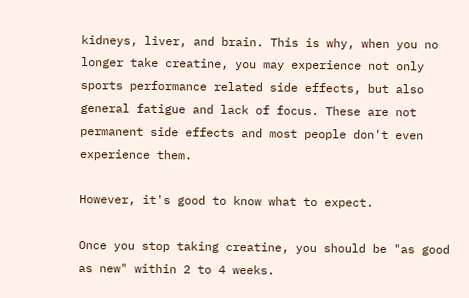kidneys, liver, and brain. This is why, when you no longer take creatine, you may experience not only sports performance related side effects, but also general fatigue and lack of focus. These are not permanent side effects and most people don't even experience them.

However, it's good to know what to expect.

Once you stop taking creatine, you should be "as good as new" within 2 to 4 weeks.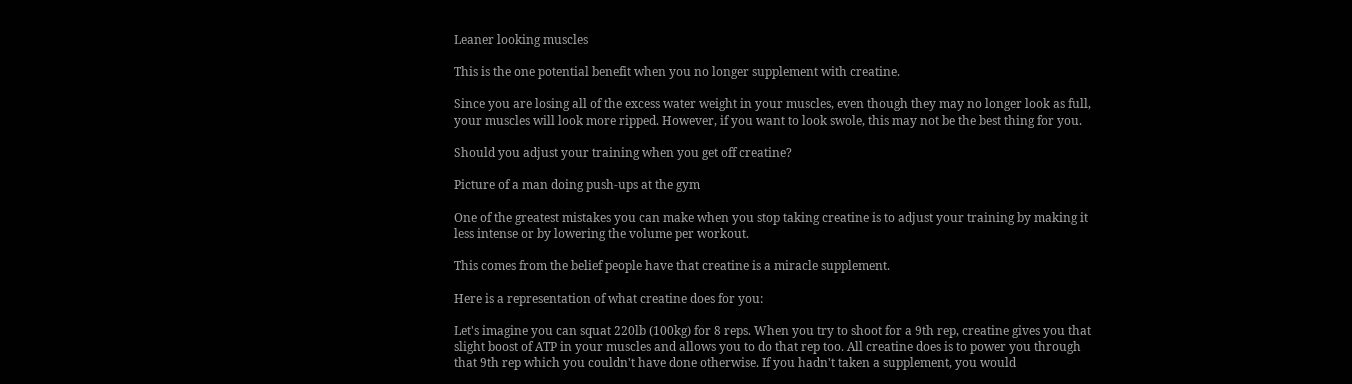Leaner looking muscles

This is the one potential benefit when you no longer supplement with creatine.

Since you are losing all of the excess water weight in your muscles, even though they may no longer look as full, your muscles will look more ripped. However, if you want to look swole, this may not be the best thing for you.

Should you adjust your training when you get off creatine?

Picture of a man doing push-ups at the gym

One of the greatest mistakes you can make when you stop taking creatine is to adjust your training by making it less intense or by lowering the volume per workout.

This comes from the belief people have that creatine is a miracle supplement.

Here is a representation of what creatine does for you:

Let's imagine you can squat 220lb (100kg) for 8 reps. When you try to shoot for a 9th rep, creatine gives you that slight boost of ATP in your muscles and allows you to do that rep too. All creatine does is to power you through that 9th rep which you couldn't have done otherwise. If you hadn't taken a supplement, you would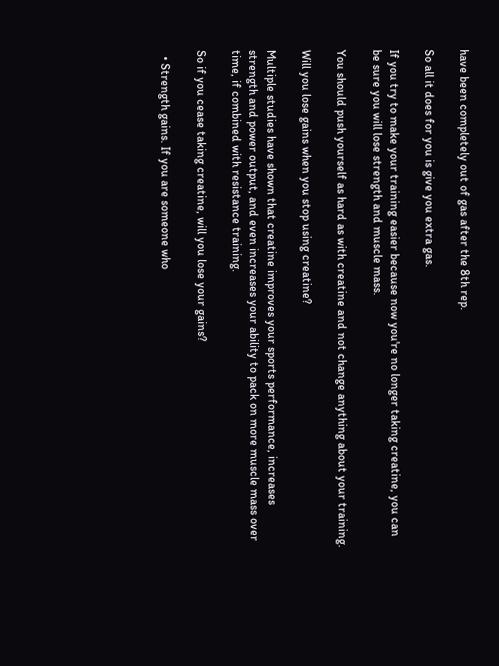have been completely out of gas after the 8th rep.

So all it does for you is give you extra gas.

If you try to make your training easier because now you're no longer taking creatine, you can be sure you will lose strength and muscle mass.

You should push yourself as hard as with creatine and not change anything about your training.

Will you lose gains when you stop using creatine?

Multiple studies have shown that creatine improves your sports performance, increases strength and power output, and even increases your ability to pack on more muscle mass over time, if combined with resistance training.

So if you cease taking creatine, will you lose your gains?

  • Strength gains. If you are someone who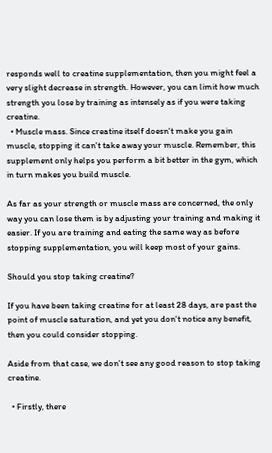responds well to creatine supplementation, then you might feel a very slight decrease in strength. However, you can limit how much strength you lose by training as intensely as if you were taking creatine.
  • Muscle mass. Since creatine itself doesn't make you gain muscle, stopping it can't take away your muscle. Remember, this supplement only helps you perform a bit better in the gym, which in turn makes you build muscle.

As far as your strength or muscle mass are concerned, the only way you can lose them is by adjusting your training and making it easier. If you are training and eating the same way as before stopping supplementation, you will keep most of your gains.

Should you stop taking creatine?

If you have been taking creatine for at least 28 days, are past the point of muscle saturation, and yet you don't notice any benefit, then you could consider stopping.

Aside from that case, we don't see any good reason to stop taking creatine.

  • Firstly, there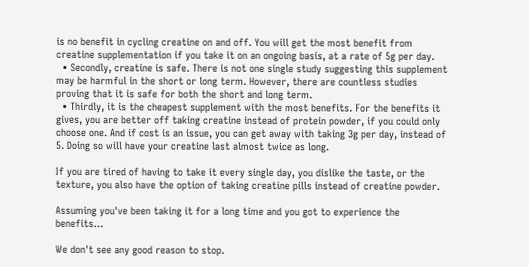is no benefit in cycling creatine on and off. You will get the most benefit from creatine supplementation if you take it on an ongoing basis, at a rate of 5g per day.
  • Secondly, creatine is safe. There is not one single study suggesting this supplement may be harmful in the short or long term. However, there are countless studies proving that it is safe for both the short and long term.
  • Thirdly, it is the cheapest supplement with the most benefits. For the benefits it gives, you are better off taking creatine instead of protein powder, if you could only choose one. And if cost is an issue, you can get away with taking 3g per day, instead of 5. Doing so will have your creatine last almost twice as long.

If you are tired of having to take it every single day, you dislike the taste, or the texture, you also have the option of taking creatine pills instead of creatine powder.

Assuming you've been taking it for a long time and you got to experience the benefits…

We don't see any good reason to stop.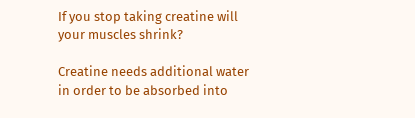If you stop taking creatine will your muscles shrink?

Creatine needs additional water in order to be absorbed into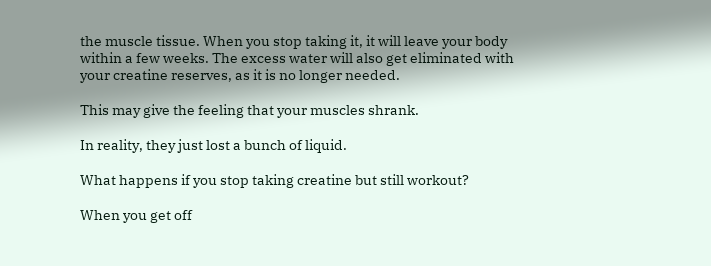the muscle tissue. When you stop taking it, it will leave your body within a few weeks. The excess water will also get eliminated with your creatine reserves, as it is no longer needed.

This may give the feeling that your muscles shrank.

In reality, they just lost a bunch of liquid.

What happens if you stop taking creatine but still workout?

When you get off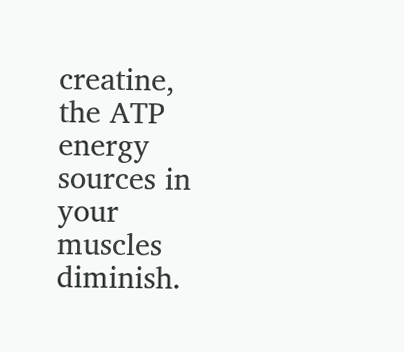creatine, the ATP energy sources in your muscles diminish.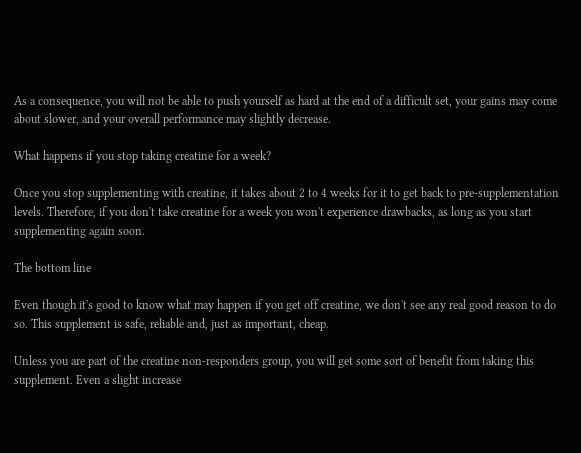As a consequence, you will not be able to push yourself as hard at the end of a difficult set, your gains may come about slower, and your overall performance may slightly decrease.

What happens if you stop taking creatine for a week?

Once you stop supplementing with creatine, it takes about 2 to 4 weeks for it to get back to pre-supplementation levels. Therefore, if you don't take creatine for a week you won't experience drawbacks, as long as you start supplementing again soon.

The bottom line

Even though it's good to know what may happen if you get off creatine, we don't see any real good reason to do so. This supplement is safe, reliable and, just as important, cheap.

Unless you are part of the creatine non-responders group, you will get some sort of benefit from taking this supplement. Even a slight increase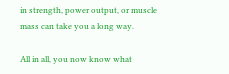in strength, power output, or muscle mass can take you a long way.

All in all, you now know what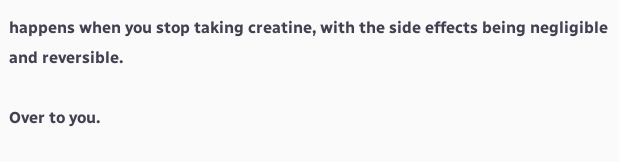happens when you stop taking creatine, with the side effects being negligible and reversible.

Over to you.